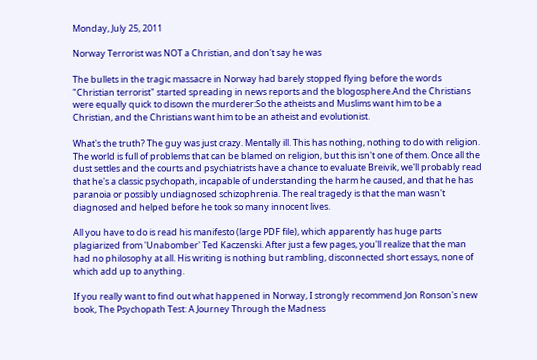Monday, July 25, 2011

Norway Terrorist was NOT a Christian, and don't say he was

The bullets in the tragic massacre in Norway had barely stopped flying before the words "Christian terrorist" started spreading in news reports and the blogosphere.And the Christians were equally quick to disown the murderer:So the atheists and Muslims want him to be a Christian, and the Christians want him to be an atheist and evolutionist.

What's the truth? The guy was just crazy. Mentally ill. This has nothing, nothing to do with religion. The world is full of problems that can be blamed on religion, but this isn't one of them. Once all the dust settles and the courts and psychiatrists have a chance to evaluate Breivik, we'll probably read that he's a classic psychopath, incapable of understanding the harm he caused, and that he has paranoia or possibly undiagnosed schizophrenia. The real tragedy is that the man wasn't diagnosed and helped before he took so many innocent lives.

All you have to do is read his manifesto (large PDF file), which apparently has huge parts plagiarized from 'Unabomber' Ted Kaczenski. After just a few pages, you'll realize that the man had no philosophy at all. His writing is nothing but rambling, disconnected short essays, none of which add up to anything.

If you really want to find out what happened in Norway, I strongly recommend Jon Ronson's new book, The Psychopath Test: A Journey Through the Madness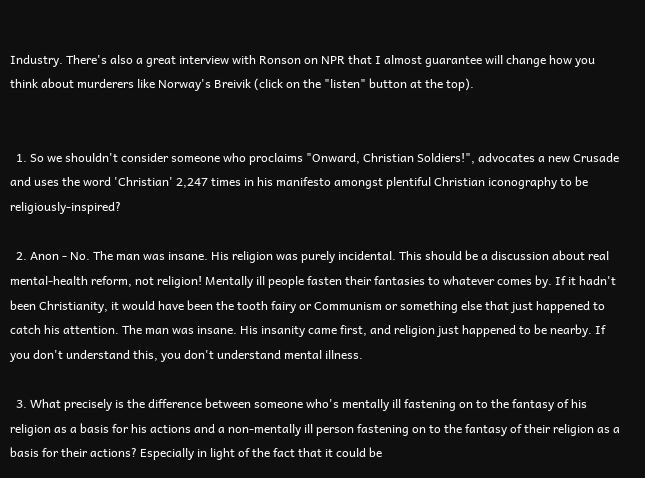Industry. There's also a great interview with Ronson on NPR that I almost guarantee will change how you think about murderers like Norway's Breivik (click on the "listen" button at the top).


  1. So we shouldn't consider someone who proclaims "Onward, Christian Soldiers!", advocates a new Crusade and uses the word 'Christian' 2,247 times in his manifesto amongst plentiful Christian iconography to be religiously-inspired?

  2. Anon - No. The man was insane. His religion was purely incidental. This should be a discussion about real mental-health reform, not religion! Mentally ill people fasten their fantasies to whatever comes by. If it hadn't been Christianity, it would have been the tooth fairy or Communism or something else that just happened to catch his attention. The man was insane. His insanity came first, and religion just happened to be nearby. If you don't understand this, you don't understand mental illness.

  3. What precisely is the difference between someone who's mentally ill fastening on to the fantasy of his religion as a basis for his actions and a non-mentally ill person fastening on to the fantasy of their religion as a basis for their actions? Especially in light of the fact that it could be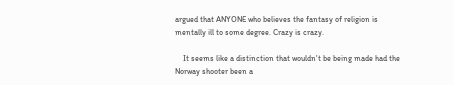argued that ANYONE who believes the fantasy of religion is mentally ill to some degree. Crazy is crazy.

    It seems like a distinction that wouldn't be being made had the Norway shooter been a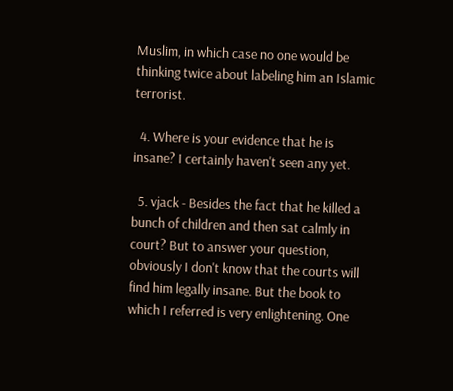Muslim, in which case no one would be thinking twice about labeling him an Islamic terrorist.

  4. Where is your evidence that he is insane? I certainly haven't seen any yet.

  5. vjack - Besides the fact that he killed a bunch of children and then sat calmly in court? But to answer your question, obviously I don't know that the courts will find him legally insane. But the book to which I referred is very enlightening. One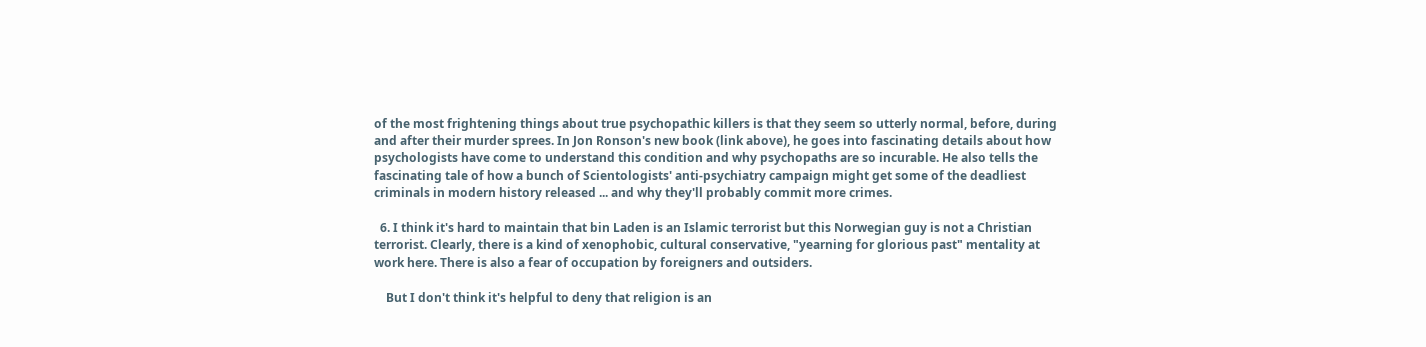of the most frightening things about true psychopathic killers is that they seem so utterly normal, before, during and after their murder sprees. In Jon Ronson's new book (link above), he goes into fascinating details about how psychologists have come to understand this condition and why psychopaths are so incurable. He also tells the fascinating tale of how a bunch of Scientologists' anti-psychiatry campaign might get some of the deadliest criminals in modern history released ... and why they'll probably commit more crimes.

  6. I think it's hard to maintain that bin Laden is an Islamic terrorist but this Norwegian guy is not a Christian terrorist. Clearly, there is a kind of xenophobic, cultural conservative, "yearning for glorious past" mentality at work here. There is also a fear of occupation by foreigners and outsiders.

    But I don't think it's helpful to deny that religion is an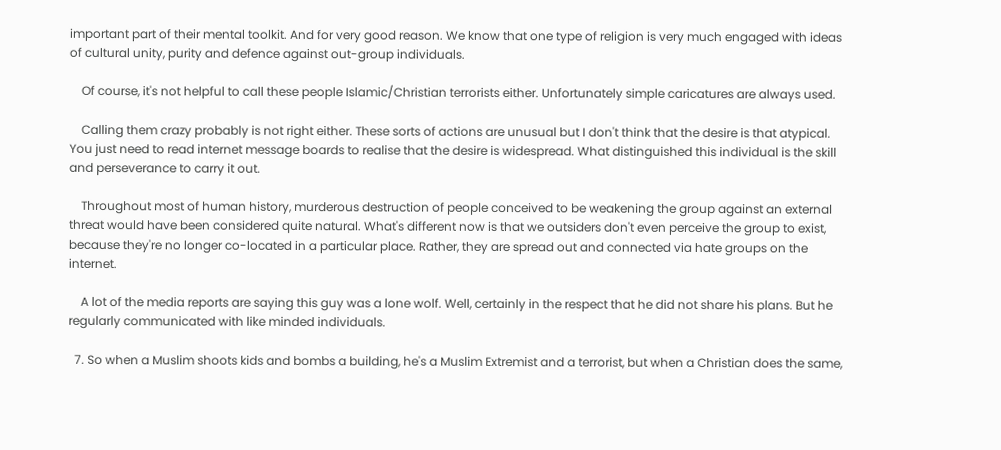important part of their mental toolkit. And for very good reason. We know that one type of religion is very much engaged with ideas of cultural unity, purity and defence against out-group individuals.

    Of course, it's not helpful to call these people Islamic/Christian terrorists either. Unfortunately simple caricatures are always used.

    Calling them crazy probably is not right either. These sorts of actions are unusual but I don't think that the desire is that atypical. You just need to read internet message boards to realise that the desire is widespread. What distinguished this individual is the skill and perseverance to carry it out.

    Throughout most of human history, murderous destruction of people conceived to be weakening the group against an external threat would have been considered quite natural. What's different now is that we outsiders don't even perceive the group to exist, because they're no longer co-located in a particular place. Rather, they are spread out and connected via hate groups on the internet.

    A lot of the media reports are saying this guy was a lone wolf. Well, certainly in the respect that he did not share his plans. But he regularly communicated with like minded individuals.

  7. So when a Muslim shoots kids and bombs a building, he's a Muslim Extremist and a terrorist, but when a Christian does the same,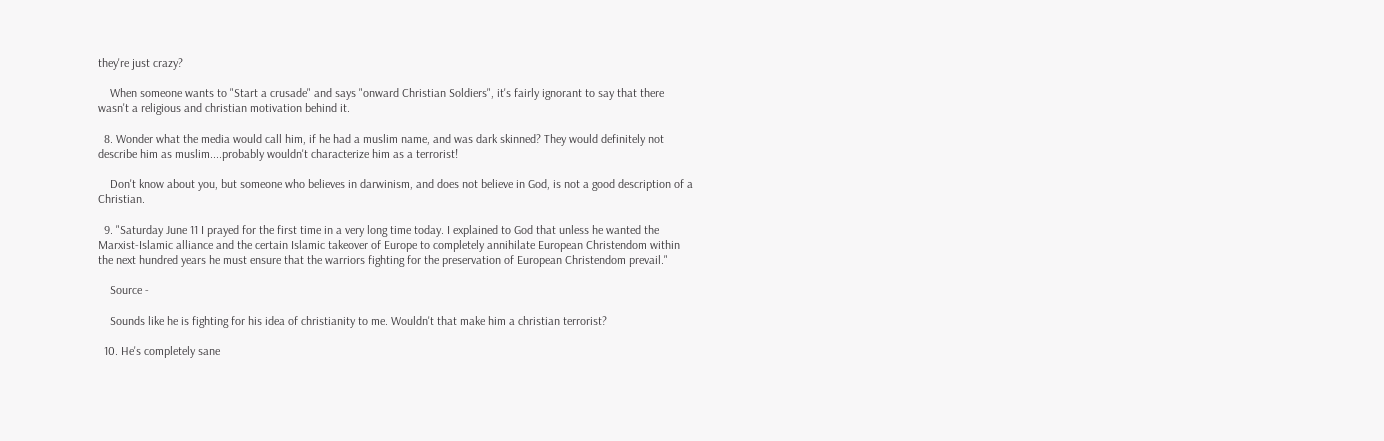they're just crazy?

    When someone wants to "Start a crusade" and says "onward Christian Soldiers", it's fairly ignorant to say that there wasn't a religious and christian motivation behind it.

  8. Wonder what the media would call him, if he had a muslim name, and was dark skinned? They would definitely not describe him as muslim....probably wouldn't characterize him as a terrorist!

    Don't know about you, but someone who believes in darwinism, and does not believe in God, is not a good description of a Christian.

  9. "Saturday June 11 I prayed for the first time in a very long time today. I explained to God that unless he wanted the Marxist-Islamic alliance and the certain Islamic takeover of Europe to completely annihilate European Christendom within the next hundred years he must ensure that the warriors fighting for the preservation of European Christendom prevail."

    Source -

    Sounds like he is fighting for his idea of christianity to me. Wouldn't that make him a christian terrorist?

  10. He's completely sane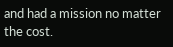and had a mission no matter the cost.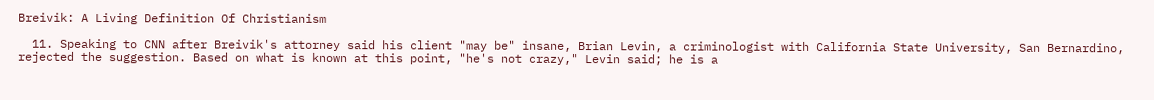Breivik: A Living Definition Of Christianism

  11. Speaking to CNN after Breivik's attorney said his client "may be" insane, Brian Levin, a criminologist with California State University, San Bernardino, rejected the suggestion. Based on what is known at this point, "he's not crazy," Levin said; he is a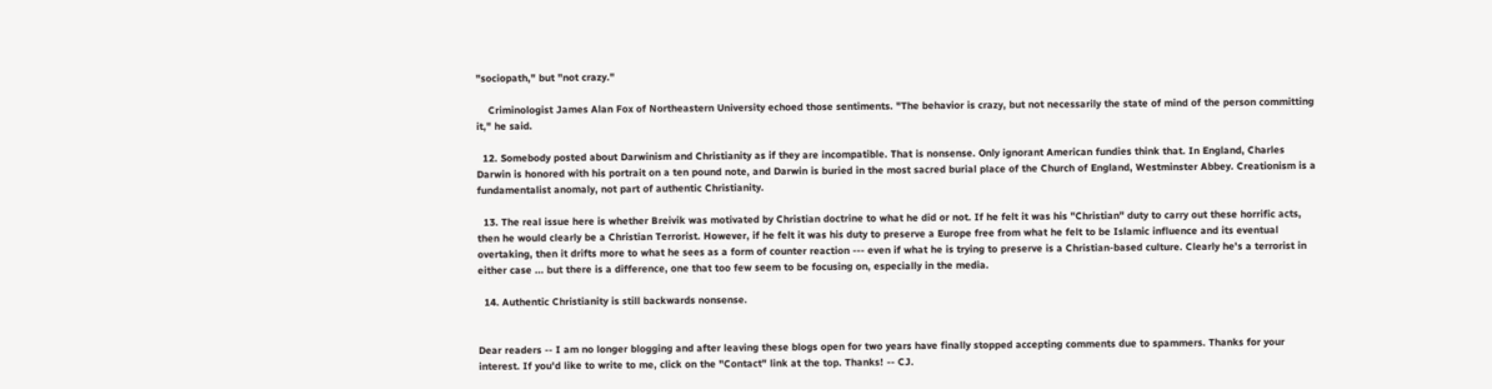"sociopath," but "not crazy."

    Criminologist James Alan Fox of Northeastern University echoed those sentiments. "The behavior is crazy, but not necessarily the state of mind of the person committing it," he said.

  12. Somebody posted about Darwinism and Christianity as if they are incompatible. That is nonsense. Only ignorant American fundies think that. In England, Charles Darwin is honored with his portrait on a ten pound note, and Darwin is buried in the most sacred burial place of the Church of England, Westminster Abbey. Creationism is a fundamentalist anomaly, not part of authentic Christianity.

  13. The real issue here is whether Breivik was motivated by Christian doctrine to what he did or not. If he felt it was his "Christian" duty to carry out these horrific acts, then he would clearly be a Christian Terrorist. However, if he felt it was his duty to preserve a Europe free from what he felt to be Islamic influence and its eventual overtaking, then it drifts more to what he sees as a form of counter reaction --- even if what he is trying to preserve is a Christian-based culture. Clearly he's a terrorist in either case ... but there is a difference, one that too few seem to be focusing on, especially in the media.

  14. Authentic Christianity is still backwards nonsense.


Dear readers -- I am no longer blogging and after leaving these blogs open for two years have finally stopped accepting comments due to spammers. Thanks for your interest. If you'd like to write to me, click on the "Contact" link at the top. Thanks! -- CJ.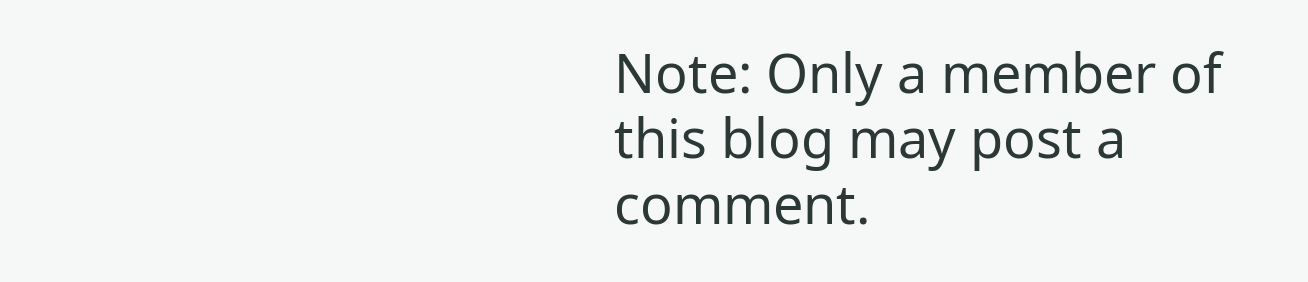Note: Only a member of this blog may post a comment.